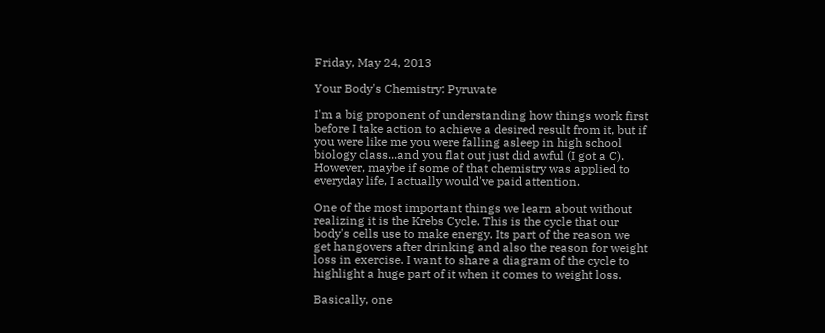Friday, May 24, 2013

Your Body's Chemistry: Pyruvate

I'm a big proponent of understanding how things work first before I take action to achieve a desired result from it, but if you were like me you were falling asleep in high school biology class...and you flat out just did awful (I got a C). However, maybe if some of that chemistry was applied to everyday life, I actually would've paid attention.

One of the most important things we learn about without realizing it is the Krebs Cycle. This is the cycle that our body's cells use to make energy. Its part of the reason we get hangovers after drinking and also the reason for weight loss in exercise. I want to share a diagram of the cycle to highlight a huge part of it when it comes to weight loss.

Basically, one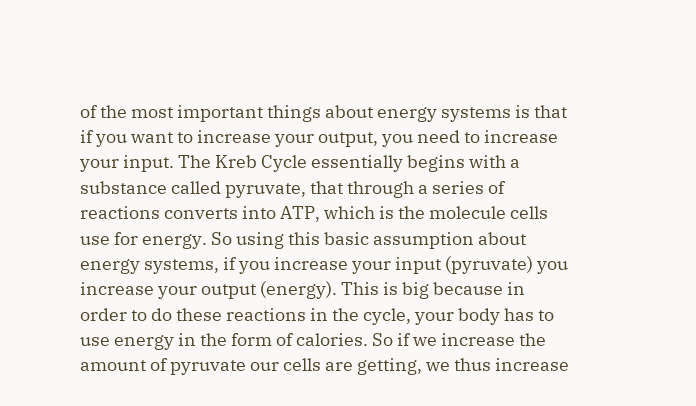of the most important things about energy systems is that if you want to increase your output, you need to increase your input. The Kreb Cycle essentially begins with a substance called pyruvate, that through a series of reactions converts into ATP, which is the molecule cells use for energy. So using this basic assumption about energy systems, if you increase your input (pyruvate) you increase your output (energy). This is big because in order to do these reactions in the cycle, your body has to use energy in the form of calories. So if we increase the amount of pyruvate our cells are getting, we thus increase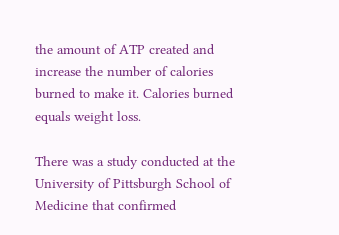the amount of ATP created and increase the number of calories burned to make it. Calories burned equals weight loss.

There was a study conducted at the University of Pittsburgh School of Medicine that confirmed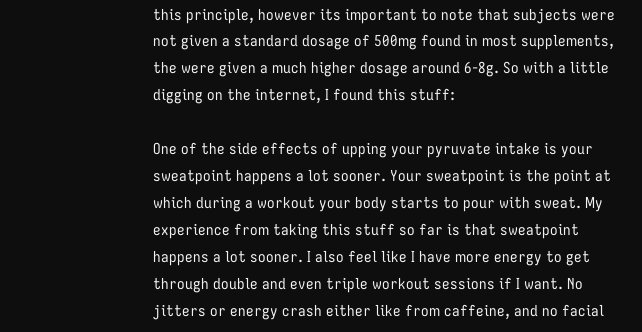this principle, however its important to note that subjects were not given a standard dosage of 500mg found in most supplements, the were given a much higher dosage around 6-8g. So with a little digging on the internet, I found this stuff:

One of the side effects of upping your pyruvate intake is your sweatpoint happens a lot sooner. Your sweatpoint is the point at which during a workout your body starts to pour with sweat. My experience from taking this stuff so far is that sweatpoint happens a lot sooner. I also feel like I have more energy to get through double and even triple workout sessions if I want. No jitters or energy crash either like from caffeine, and no facial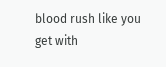blood rush like you get with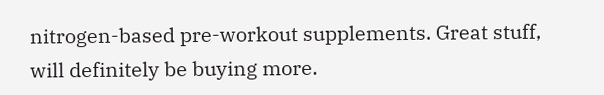nitrogen-based pre-workout supplements. Great stuff, will definitely be buying more.